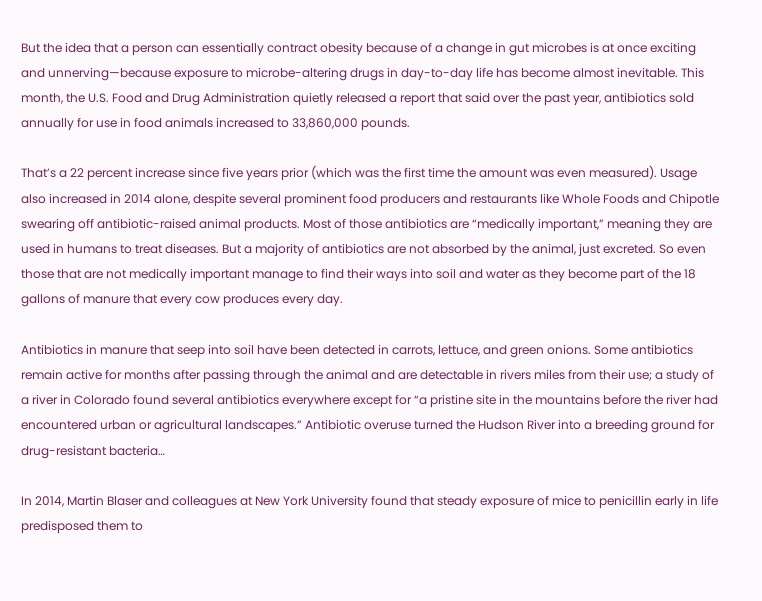But the idea that a person can essentially contract obesity because of a change in gut microbes is at once exciting and unnerving—because exposure to microbe-altering drugs in day-to-day life has become almost inevitable. This month, the U.S. Food and Drug Administration quietly released a report that said over the past year, antibiotics sold annually for use in food animals increased to 33,860,000 pounds.

That’s a 22 percent increase since five years prior (which was the first time the amount was even measured). Usage also increased in 2014 alone, despite several prominent food producers and restaurants like Whole Foods and Chipotle swearing off antibiotic-raised animal products. Most of those antibiotics are “medically important,” meaning they are used in humans to treat diseases. But a majority of antibiotics are not absorbed by the animal, just excreted. So even those that are not medically important manage to find their ways into soil and water as they become part of the 18 gallons of manure that every cow produces every day.

Antibiotics in manure that seep into soil have been detected in carrots, lettuce, and green onions. Some antibiotics remain active for months after passing through the animal and are detectable in rivers miles from their use; a study of a river in Colorado found several antibiotics everywhere except for “a pristine site in the mountains before the river had encountered urban or agricultural landscapes.” Antibiotic overuse turned the Hudson River into a breeding ground for drug-resistant bacteria…

In 2014, Martin Blaser and colleagues at New York University found that steady exposure of mice to penicillin early in life predisposed them to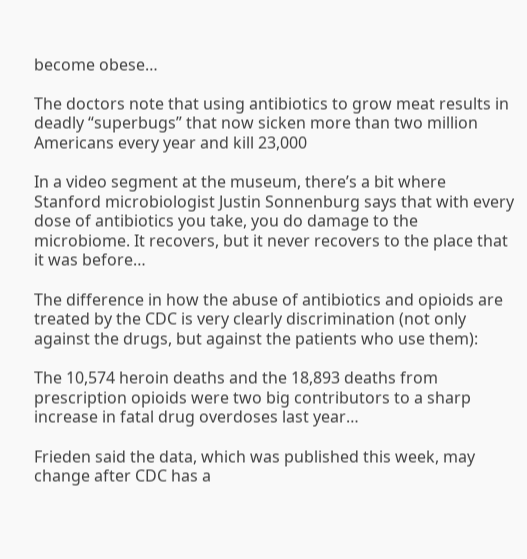become obese…

The doctors note that using antibiotics to grow meat results in deadly “superbugs” that now sicken more than two million Americans every year and kill 23,000

In a video segment at the museum, there’s a bit where Stanford microbiologist Justin Sonnenburg says that with every dose of antibiotics you take, you do damage to the microbiome. It recovers, but it never recovers to the place that it was before…

The difference in how the abuse of antibiotics and opioids are treated by the CDC is very clearly discrimination (not only against the drugs, but against the patients who use them):

The 10,574 heroin deaths and the 18,893 deaths from prescription opioids were two big contributors to a sharp increase in fatal drug overdoses last year…

Frieden said the data, which was published this week, may change after CDC has a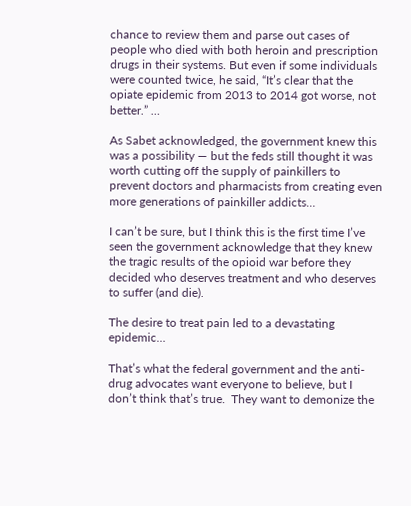chance to review them and parse out cases of people who died with both heroin and prescription drugs in their systems. But even if some individuals were counted twice, he said, “It’s clear that the opiate epidemic from 2013 to 2014 got worse, not better.” …

As Sabet acknowledged, the government knew this was a possibility — but the feds still thought it was worth cutting off the supply of painkillers to prevent doctors and pharmacists from creating even more generations of painkiller addicts…

I can’t be sure, but I think this is the first time I’ve seen the government acknowledge that they knew the tragic results of the opioid war before they decided who deserves treatment and who deserves to suffer (and die).

The desire to treat pain led to a devastating epidemic…

That’s what the federal government and the anti-drug advocates want everyone to believe, but I don’t think that’s true.  They want to demonize the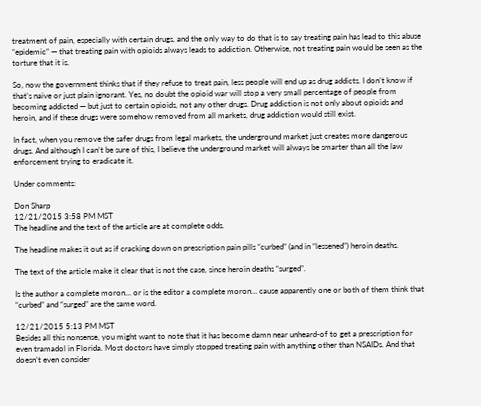treatment of pain, especially with certain drugs, and the only way to do that is to say treating pain has lead to this abuse “epidemic” — that treating pain with opioids always leads to addiction. Otherwise, not treating pain would be seen as the torture that it is.

So, now the government thinks that if they refuse to treat pain, less people will end up as drug addicts. I don’t know if that’s naive or just plain ignorant. Yes, no doubt the opioid war will stop a very small percentage of people from becoming addicted — but just to certain opioids, not any other drugs. Drug addiction is not only about opioids and heroin, and if these drugs were somehow removed from all markets, drug addiction would still exist.

In fact, when you remove the safer drugs from legal markets, the underground market just creates more dangerous drugs. And although I can’t be sure of this, I believe the underground market will always be smarter than all the law enforcement trying to eradicate it.

Under comments:

Don Sharp
12/21/2015 3:58 PM MST
The headline and the text of the article are at complete odds.

The headline makes it out as if cracking down on prescription pain pills “curbed” (and in “lessened”) heroin deaths.

The text of the article make it clear that is not the case, since heroin deaths “surged”.

Is the author a complete moron… or is the editor a complete moron… cause apparently one or both of them think that “curbed” and “surged” are the same word.

12/21/2015 5:13 PM MST
Besides all this nonsense, you might want to note that it has become damn near unheard-of to get a prescription for even tramadol in Florida. Most doctors have simply stopped treating pain with anything other than NSAIDs. And that doesn’t even consider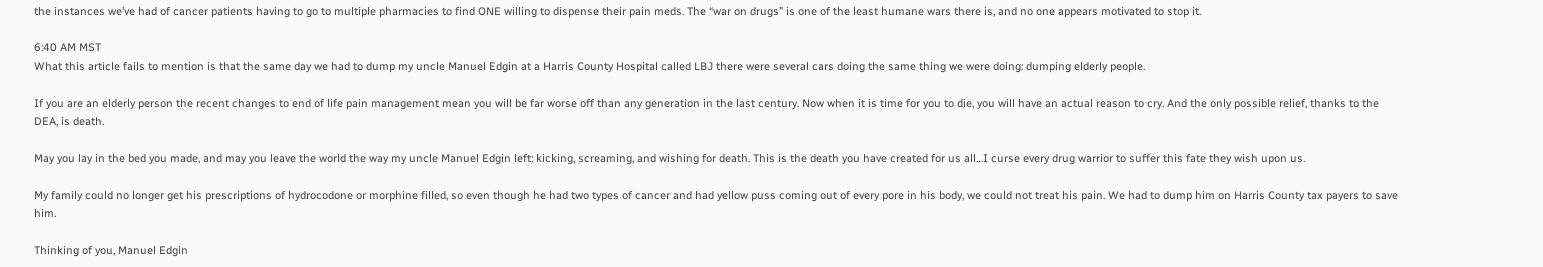the instances we’ve had of cancer patients having to go to multiple pharmacies to find ONE willing to dispense their pain meds. The “war on drugs” is one of the least humane wars there is, and no one appears motivated to stop it.

6:40 AM MST
What this article fails to mention is that the same day we had to dump my uncle Manuel Edgin at a Harris County Hospital called LBJ there were several cars doing the same thing we were doing: dumping elderly people.

If you are an elderly person the recent changes to end of life pain management mean you will be far worse off than any generation in the last century. Now when it is time for you to die, you will have an actual reason to cry. And the only possible relief, thanks to the DEA, is death.

May you lay in the bed you made, and may you leave the world the way my uncle Manuel Edgin left: kicking, screaming, and wishing for death. This is the death you have created for us all…I curse every drug warrior to suffer this fate they wish upon us.

My family could no longer get his prescriptions of hydrocodone or morphine filled, so even though he had two types of cancer and had yellow puss coming out of every pore in his body, we could not treat his pain. We had to dump him on Harris County tax payers to save him.

Thinking of you, Manuel Edgin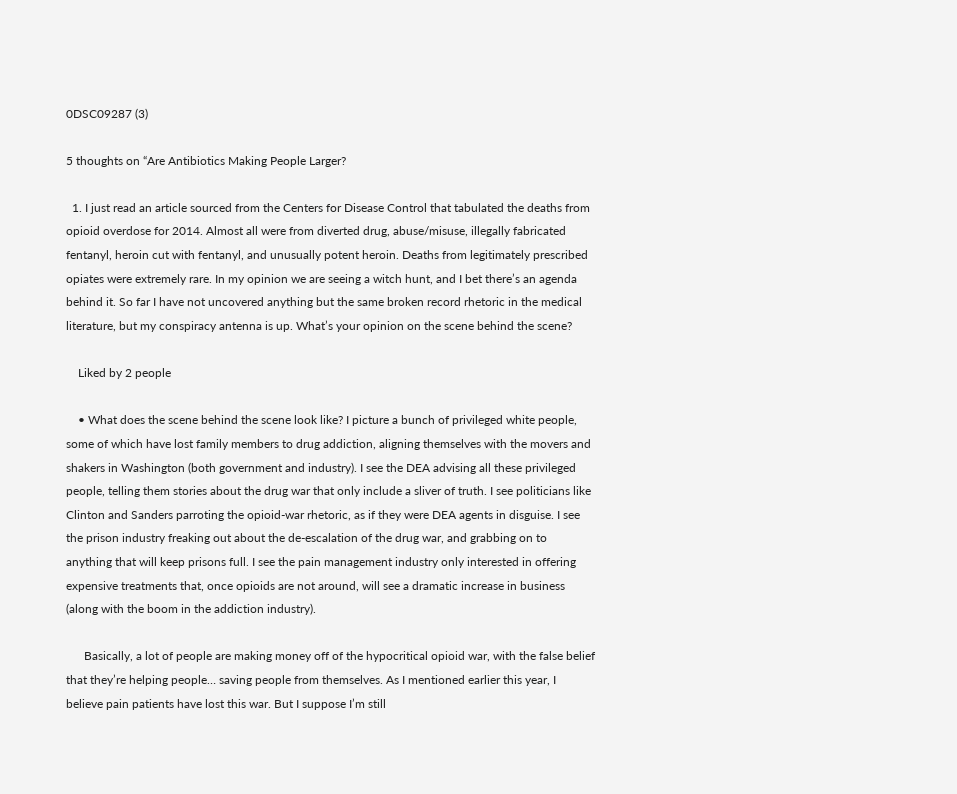0DSC09287 (3)

5 thoughts on “Are Antibiotics Making People Larger?

  1. I just read an article sourced from the Centers for Disease Control that tabulated the deaths from opioid overdose for 2014. Almost all were from diverted drug, abuse/misuse, illegally fabricated fentanyl, heroin cut with fentanyl, and unusually potent heroin. Deaths from legitimately prescribed opiates were extremely rare. In my opinion we are seeing a witch hunt, and I bet there’s an agenda behind it. So far I have not uncovered anything but the same broken record rhetoric in the medical literature, but my conspiracy antenna is up. What’s your opinion on the scene behind the scene?

    Liked by 2 people

    • What does the scene behind the scene look like? I picture a bunch of privileged white people, some of which have lost family members to drug addiction, aligning themselves with the movers and shakers in Washington (both government and industry). I see the DEA advising all these privileged people, telling them stories about the drug war that only include a sliver of truth. I see politicians like Clinton and Sanders parroting the opioid-war rhetoric, as if they were DEA agents in disguise. I see the prison industry freaking out about the de-escalation of the drug war, and grabbing on to anything that will keep prisons full. I see the pain management industry only interested in offering expensive treatments that, once opioids are not around, will see a dramatic increase in business (along with the boom in the addiction industry).

      Basically, a lot of people are making money off of the hypocritical opioid war, with the false belief that they’re helping people… saving people from themselves. As I mentioned earlier this year, I believe pain patients have lost this war. But I suppose I’m still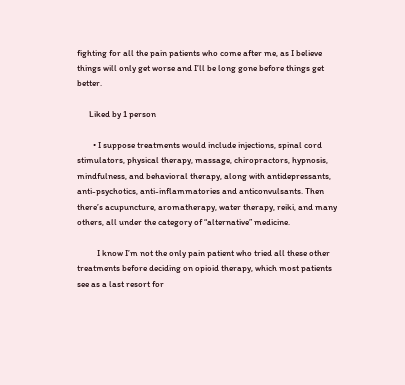fighting for all the pain patients who come after me, as I believe things will only get worse and I’ll be long gone before things get better.

      Liked by 1 person

        • I suppose treatments would include injections, spinal cord stimulators, physical therapy, massage, chiropractors, hypnosis, mindfulness, and behavioral therapy, along with antidepressants, anti-psychotics, anti-inflammatories and anticonvulsants. Then there’s acupuncture, aromatherapy, water therapy, reiki, and many others, all under the category of “alternative” medicine.

          I know I’m not the only pain patient who tried all these other treatments before deciding on opioid therapy, which most patients see as a last resort for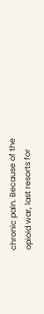chronic pain. Because of the opioid war, last resorts for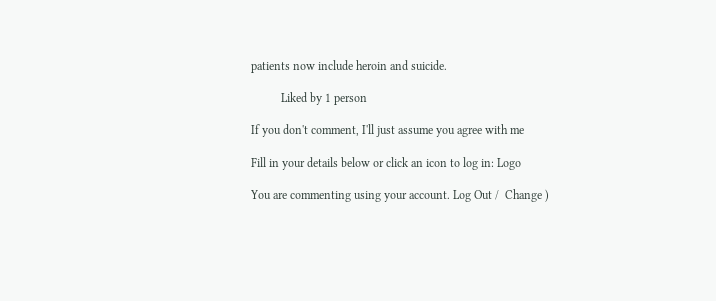patients now include heroin and suicide.

          Liked by 1 person

If you don't comment, I'll just assume you agree with me

Fill in your details below or click an icon to log in: Logo

You are commenting using your account. Log Out /  Change )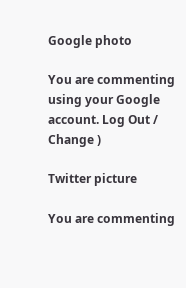Google photo

You are commenting using your Google account. Log Out /  Change )

Twitter picture

You are commenting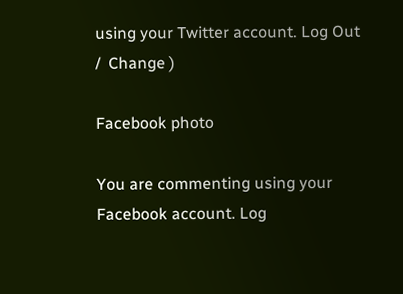using your Twitter account. Log Out /  Change )

Facebook photo

You are commenting using your Facebook account. Log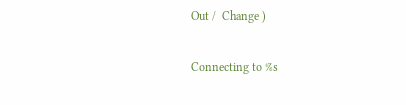Out /  Change )

Connecting to %s